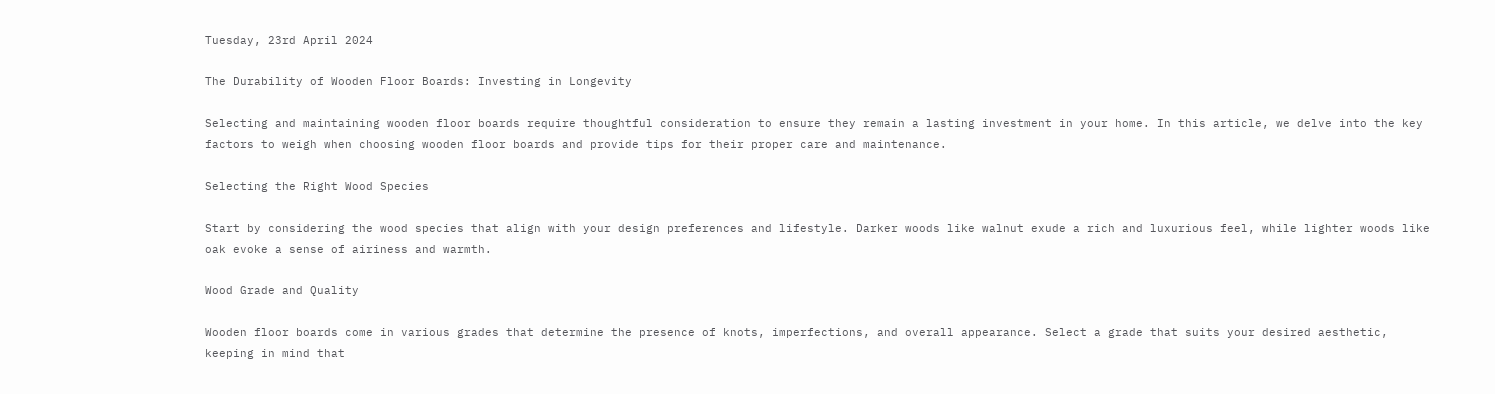Tuesday, 23rd April 2024

The Durability of Wooden Floor Boards: Investing in Longevity

Selecting and maintaining wooden floor boards require thoughtful consideration to ensure they remain a lasting investment in your home. In this article, we delve into the key factors to weigh when choosing wooden floor boards and provide tips for their proper care and maintenance.

Selecting the Right Wood Species

Start by considering the wood species that align with your design preferences and lifestyle. Darker woods like walnut exude a rich and luxurious feel, while lighter woods like oak evoke a sense of airiness and warmth.

Wood Grade and Quality

Wooden floor boards come in various grades that determine the presence of knots, imperfections, and overall appearance. Select a grade that suits your desired aesthetic, keeping in mind that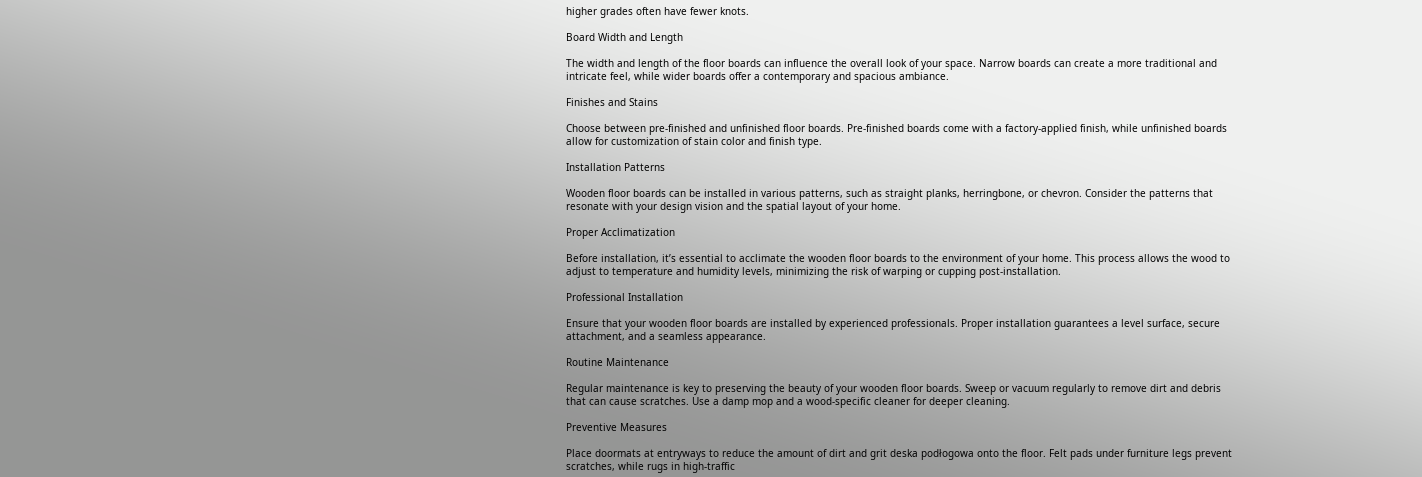higher grades often have fewer knots.

Board Width and Length

The width and length of the floor boards can influence the overall look of your space. Narrow boards can create a more traditional and intricate feel, while wider boards offer a contemporary and spacious ambiance.

Finishes and Stains

Choose between pre-finished and unfinished floor boards. Pre-finished boards come with a factory-applied finish, while unfinished boards allow for customization of stain color and finish type.

Installation Patterns

Wooden floor boards can be installed in various patterns, such as straight planks, herringbone, or chevron. Consider the patterns that resonate with your design vision and the spatial layout of your home.

Proper Acclimatization

Before installation, it’s essential to acclimate the wooden floor boards to the environment of your home. This process allows the wood to adjust to temperature and humidity levels, minimizing the risk of warping or cupping post-installation.

Professional Installation

Ensure that your wooden floor boards are installed by experienced professionals. Proper installation guarantees a level surface, secure attachment, and a seamless appearance.

Routine Maintenance

Regular maintenance is key to preserving the beauty of your wooden floor boards. Sweep or vacuum regularly to remove dirt and debris that can cause scratches. Use a damp mop and a wood-specific cleaner for deeper cleaning.

Preventive Measures

Place doormats at entryways to reduce the amount of dirt and grit deska podłogowa onto the floor. Felt pads under furniture legs prevent scratches, while rugs in high-traffic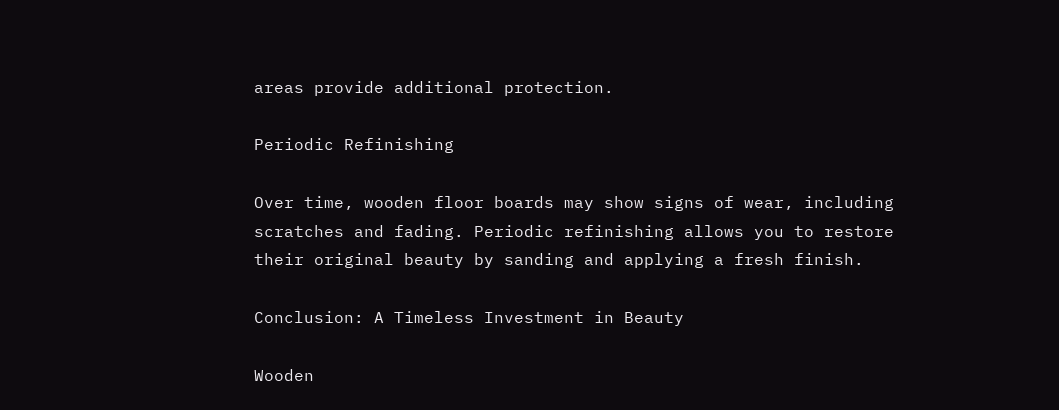areas provide additional protection.

Periodic Refinishing

Over time, wooden floor boards may show signs of wear, including scratches and fading. Periodic refinishing allows you to restore their original beauty by sanding and applying a fresh finish.

Conclusion: A Timeless Investment in Beauty

Wooden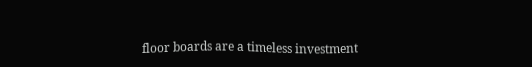floor boards are a timeless investment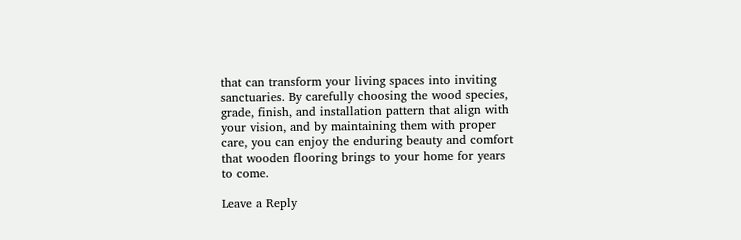that can transform your living spaces into inviting sanctuaries. By carefully choosing the wood species, grade, finish, and installation pattern that align with your vision, and by maintaining them with proper care, you can enjoy the enduring beauty and comfort that wooden flooring brings to your home for years to come.

Leave a Reply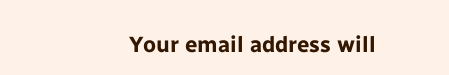Your email address will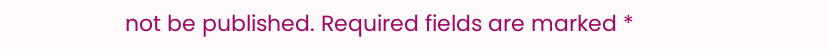not be published. Required fields are marked *